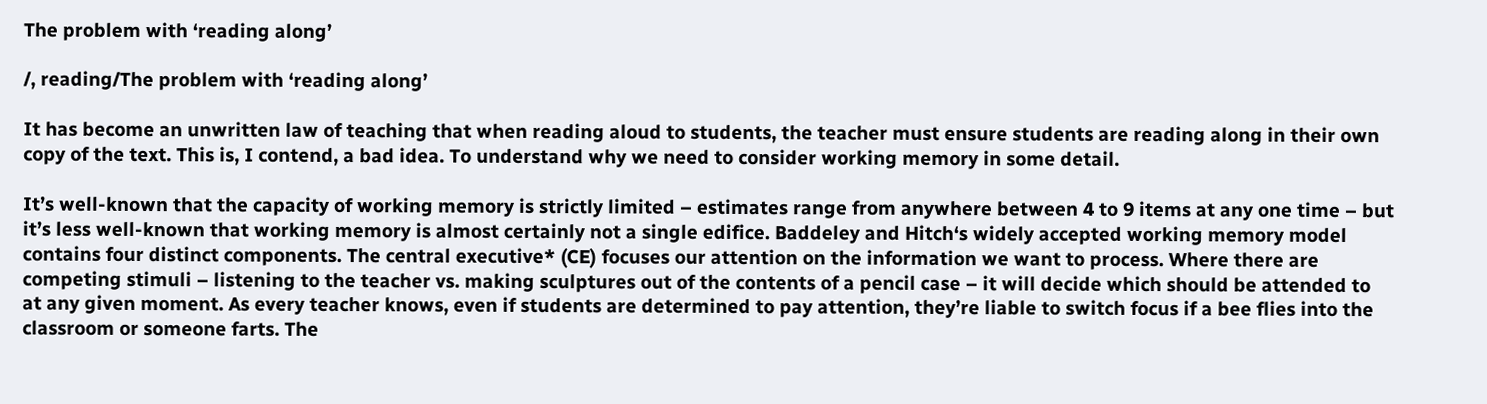The problem with ‘reading along’

/, reading/The problem with ‘reading along’

It has become an unwritten law of teaching that when reading aloud to students, the teacher must ensure students are reading along in their own copy of the text. This is, I contend, a bad idea. To understand why we need to consider working memory in some detail.

It’s well-known that the capacity of working memory is strictly limited – estimates range from anywhere between 4 to 9 items at any one time – but it’s less well-known that working memory is almost certainly not a single edifice. Baddeley and Hitch‘s widely accepted working memory model contains four distinct components. The central executive* (CE) focuses our attention on the information we want to process. Where there are competing stimuli – listening to the teacher vs. making sculptures out of the contents of a pencil case – it will decide which should be attended to at any given moment. As every teacher knows, even if students are determined to pay attention, they’re liable to switch focus if a bee flies into the classroom or someone farts. The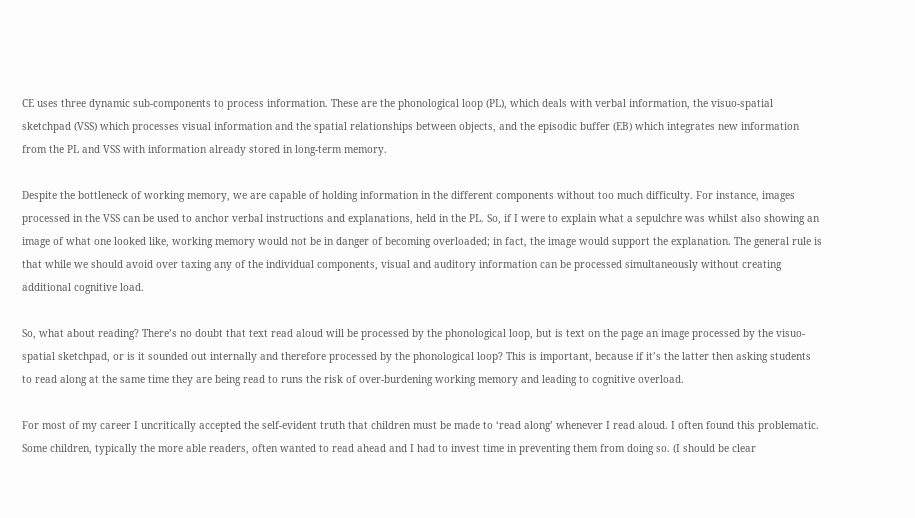CE uses three dynamic sub-components to process information. These are the phonological loop (PL), which deals with verbal information, the visuo-spatial sketchpad (VSS) which processes visual information and the spatial relationships between objects, and the episodic buffer (EB) which integrates new information from the PL and VSS with information already stored in long-term memory.

Despite the bottleneck of working memory, we are capable of holding information in the different components without too much difficulty. For instance, images processed in the VSS can be used to anchor verbal instructions and explanations, held in the PL. So, if I were to explain what a sepulchre was whilst also showing an image of what one looked like, working memory would not be in danger of becoming overloaded; in fact, the image would support the explanation. The general rule is that while we should avoid over taxing any of the individual components, visual and auditory information can be processed simultaneously without creating additional cognitive load.

So, what about reading? There’s no doubt that text read aloud will be processed by the phonological loop, but is text on the page an image processed by the visuo-spatial sketchpad, or is it sounded out internally and therefore processed by the phonological loop? This is important, because if it’s the latter then asking students to read along at the same time they are being read to runs the risk of over-burdening working memory and leading to cognitive overload.

For most of my career I uncritically accepted the self-evident truth that children must be made to ‘read along’ whenever I read aloud. I often found this problematic. Some children, typically the more able readers, often wanted to read ahead and I had to invest time in preventing them from doing so. (I should be clear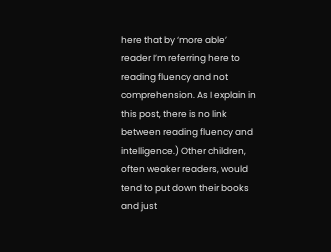here that by ‘more able’ reader I’m referring here to reading fluency and not comprehension. As I explain in this post, there is no link between reading fluency and intelligence.) Other children, often weaker readers, would tend to put down their books and just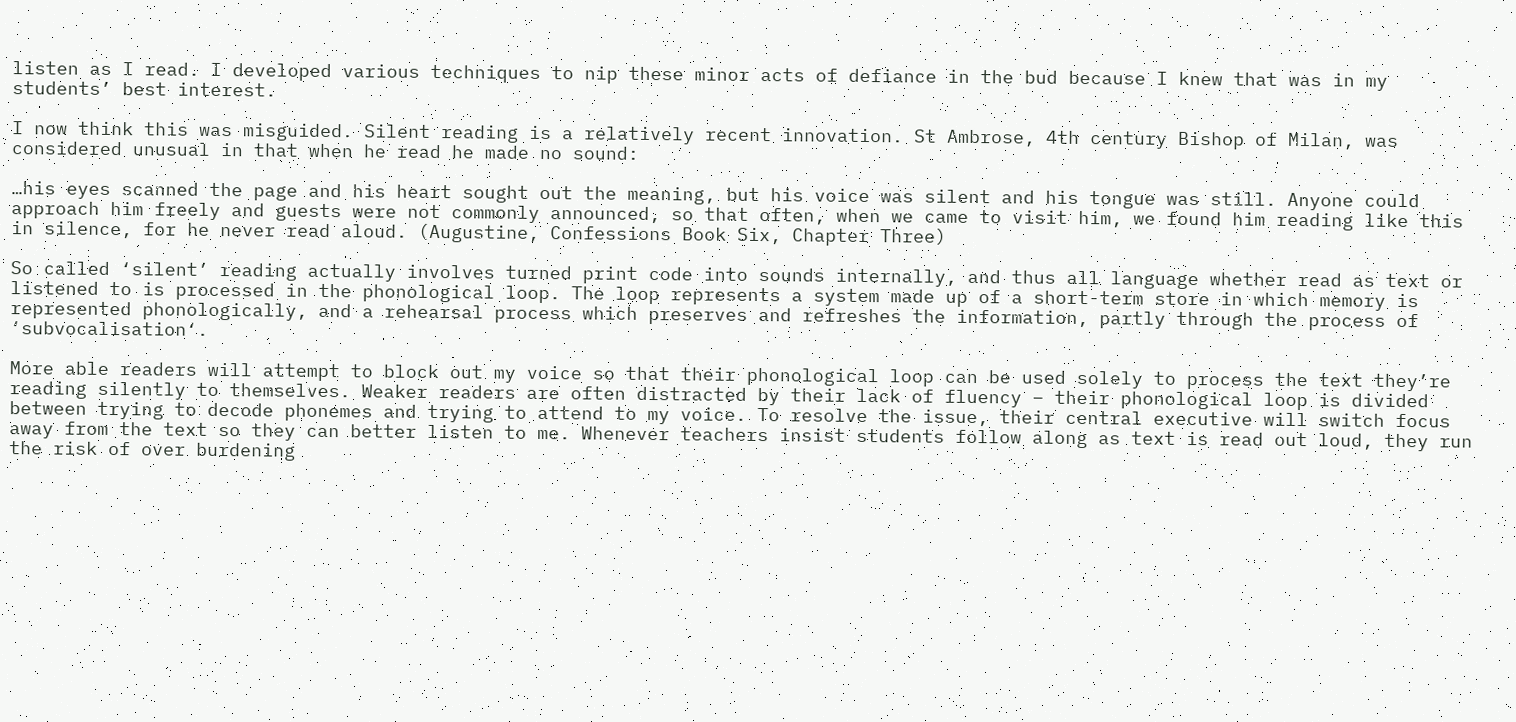listen as I read. I developed various techniques to nip these minor acts of defiance in the bud because I knew that was in my students’ best interest.

I now think this was misguided. Silent reading is a relatively recent innovation. St Ambrose, 4th century Bishop of Milan, was considered unusual in that when he read he made no sound:

…his eyes scanned the page and his heart sought out the meaning, but his voice was silent and his tongue was still. Anyone could approach him freely and guests were not commonly announced, so that often, when we came to visit him, we found him reading like this in silence, for he never read aloud. (Augustine, Confessions Book Six, Chapter Three)

So called ‘silent’ reading actually involves turned print code into sounds internally, and thus all language whether read as text or listened to is processed in the phonological loop. The loop represents a system made up of a short-term store in which memory is represented phonologically, and a rehearsal process which preserves and refreshes the information, partly through the process of ‘subvocalisation‘.

More able readers will attempt to block out my voice so that their phonological loop can be used solely to process the text they’re reading silently to themselves. Weaker readers are often distracted by their lack of fluency – their phonological loop is divided between trying to decode phonemes and trying to attend to my voice. To resolve the issue, their central executive will switch focus away from the text so they can better listen to me. Whenever teachers insist students follow along as text is read out loud, they run the risk of over burdening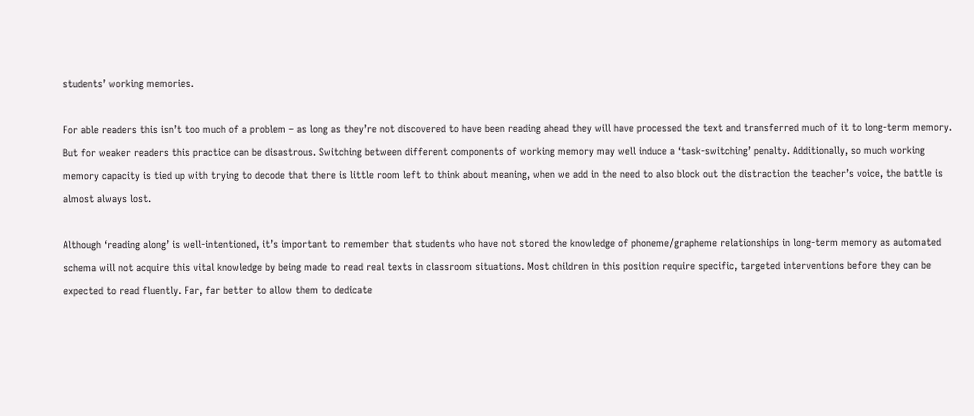students’ working memories.

For able readers this isn’t too much of a problem – as long as they’re not discovered to have been reading ahead they will have processed the text and transferred much of it to long-term memory. But for weaker readers this practice can be disastrous. Switching between different components of working memory may well induce a ‘task-switching’ penalty. Additionally, so much working memory capacity is tied up with trying to decode that there is little room left to think about meaning, when we add in the need to also block out the distraction the teacher’s voice, the battle is almost always lost.

Although ‘reading along’ is well-intentioned, it’s important to remember that students who have not stored the knowledge of phoneme/grapheme relationships in long-term memory as automated schema will not acquire this vital knowledge by being made to read real texts in classroom situations. Most children in this position require specific, targeted interventions before they can be expected to read fluently. Far, far better to allow them to dedicate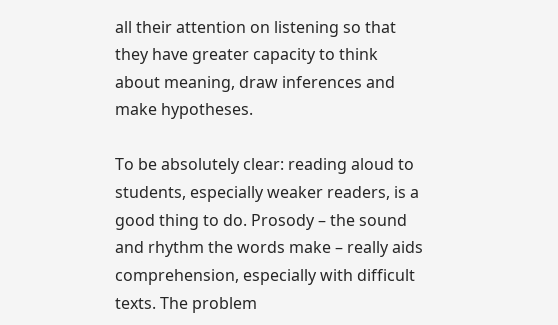all their attention on listening so that they have greater capacity to think about meaning, draw inferences and make hypotheses.

To be absolutely clear: reading aloud to students, especially weaker readers, is a good thing to do. Prosody – the sound and rhythm the words make – really aids comprehension, especially with difficult texts. The problem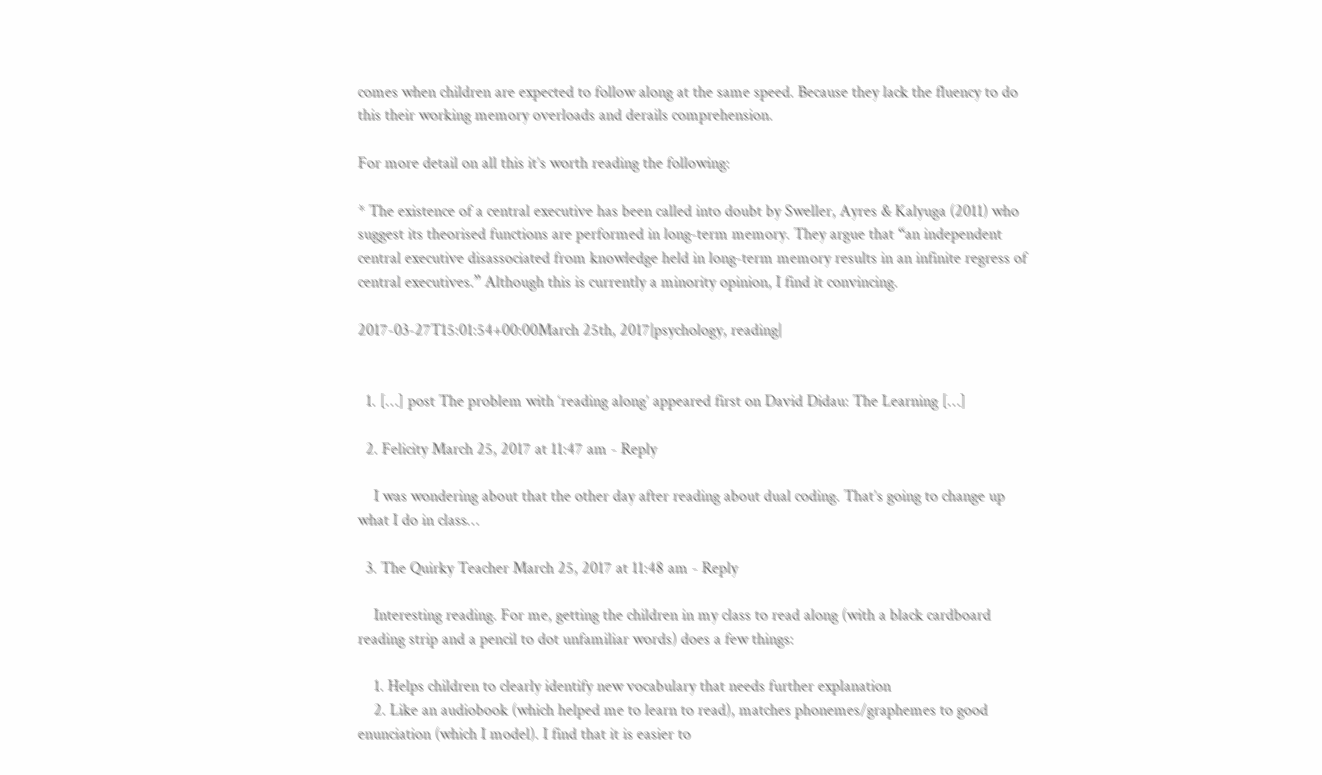comes when children are expected to follow along at the same speed. Because they lack the fluency to do this their working memory overloads and derails comprehension.

For more detail on all this it’s worth reading the following:

* The existence of a central executive has been called into doubt by Sweller, Ayres & Kalyuga (2011) who suggest its theorised functions are performed in long-term memory. They argue that “an independent central executive disassociated from knowledge held in long-term memory results in an infinite regress of central executives.” Although this is currently a minority opinion, I find it convincing.

2017-03-27T15:01:54+00:00March 25th, 2017|psychology, reading|


  1. […] post The problem with ‘reading along’ appeared first on David Didau: The Learning […]

  2. Felicity March 25, 2017 at 11:47 am - Reply

    I was wondering about that the other day after reading about dual coding. That’s going to change up what I do in class…

  3. The Quirky Teacher March 25, 2017 at 11:48 am - Reply

    Interesting reading. For me, getting the children in my class to read along (with a black cardboard reading strip and a pencil to dot unfamiliar words) does a few things:

    1. Helps children to clearly identify new vocabulary that needs further explanation
    2. Like an audiobook (which helped me to learn to read), matches phonemes/graphemes to good enunciation (which I model). I find that it is easier to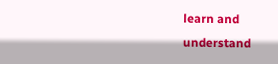learn and understand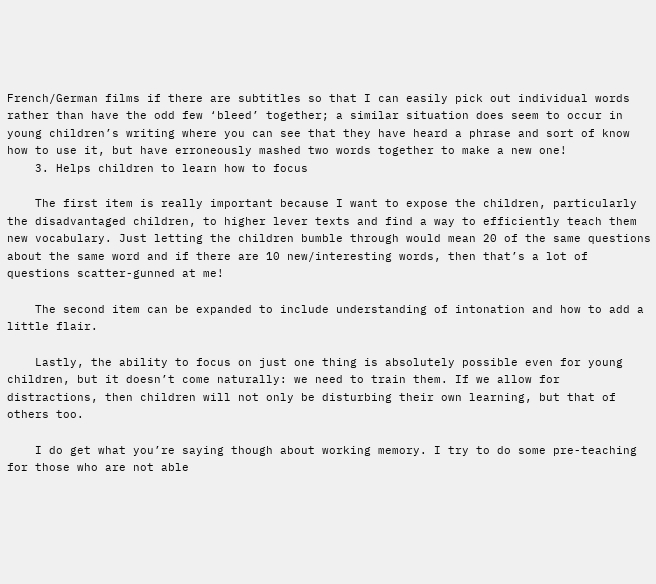French/German films if there are subtitles so that I can easily pick out individual words rather than have the odd few ‘bleed’ together; a similar situation does seem to occur in young children’s writing where you can see that they have heard a phrase and sort of know how to use it, but have erroneously mashed two words together to make a new one!
    3. Helps children to learn how to focus

    The first item is really important because I want to expose the children, particularly the disadvantaged children, to higher lever texts and find a way to efficiently teach them new vocabulary. Just letting the children bumble through would mean 20 of the same questions about the same word and if there are 10 new/interesting words, then that’s a lot of questions scatter-gunned at me!

    The second item can be expanded to include understanding of intonation and how to add a little flair.

    Lastly, the ability to focus on just one thing is absolutely possible even for young children, but it doesn’t come naturally: we need to train them. If we allow for distractions, then children will not only be disturbing their own learning, but that of others too.

    I do get what you’re saying though about working memory. I try to do some pre-teaching for those who are not able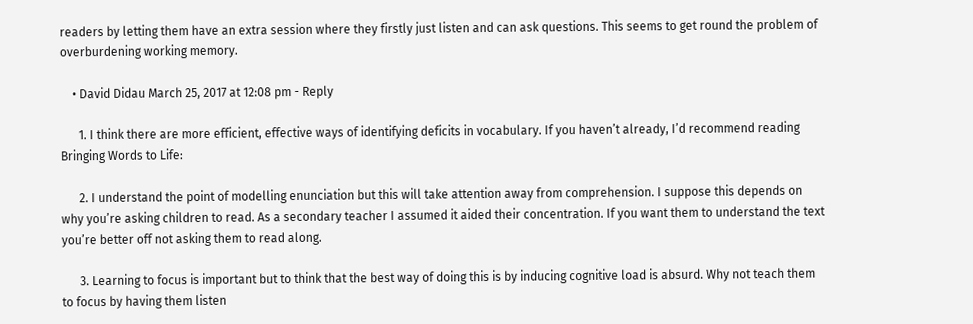readers by letting them have an extra session where they firstly just listen and can ask questions. This seems to get round the problem of overburdening working memory.

    • David Didau March 25, 2017 at 12:08 pm - Reply

      1. I think there are more efficient, effective ways of identifying deficits in vocabulary. If you haven’t already, I’d recommend reading Bringing Words to Life:

      2. I understand the point of modelling enunciation but this will take attention away from comprehension. I suppose this depends on why you’re asking children to read. As a secondary teacher I assumed it aided their concentration. If you want them to understand the text you’re better off not asking them to read along.

      3. Learning to focus is important but to think that the best way of doing this is by inducing cognitive load is absurd. Why not teach them to focus by having them listen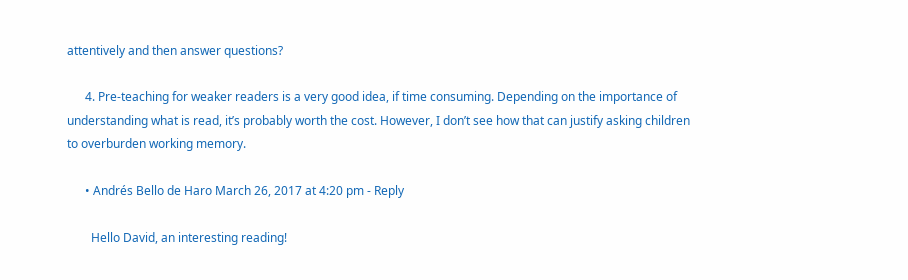attentively and then answer questions?

      4. Pre-teaching for weaker readers is a very good idea, if time consuming. Depending on the importance of understanding what is read, it’s probably worth the cost. However, I don’t see how that can justify asking children to overburden working memory.

      • Andrés Bello de Haro March 26, 2017 at 4:20 pm - Reply

        Hello David, an interesting reading!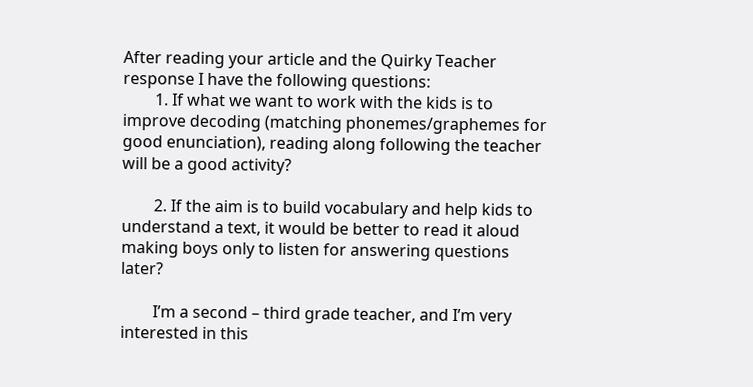After reading your article and the Quirky Teacher response I have the following questions:
        1. If what we want to work with the kids is to improve decoding (matching phonemes/graphemes for good enunciation), reading along following the teacher will be a good activity?

        2. If the aim is to build vocabulary and help kids to understand a text, it would be better to read it aloud making boys only to listen for answering questions later?

        I’m a second – third grade teacher, and I’m very interested in this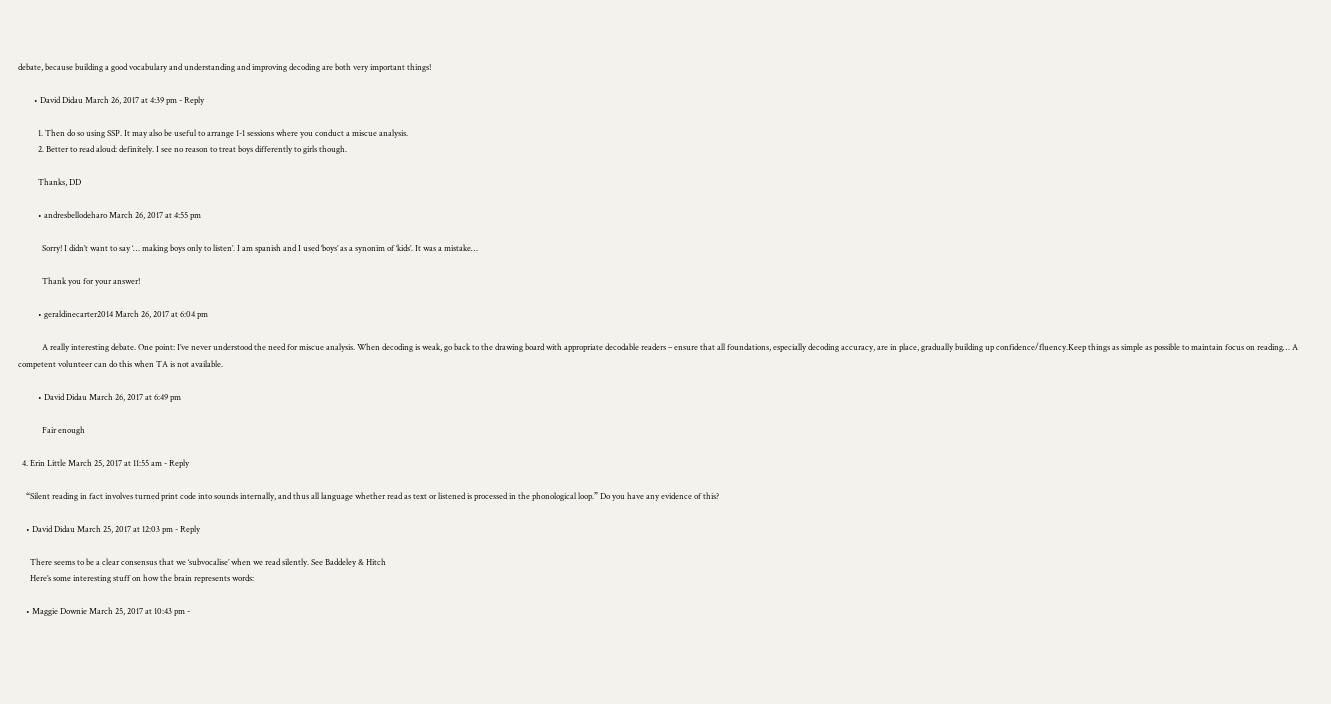debate, because building a good vocabulary and understanding and improving decoding are both very important things!

        • David Didau March 26, 2017 at 4:39 pm - Reply

          1. Then do so using SSP. It may also be useful to arrange 1-1 sessions where you conduct a miscue analysis.
          2. Better to read aloud: definitely. I see no reason to treat boys differently to girls though.

          Thanks, DD

          • andresbellodeharo March 26, 2017 at 4:55 pm

            Sorry! I didn’t want to say ‘… making boys only to listen’. I am spanish and I used ‘boys’ as a synonim of ‘kids’. It was a mistake…

            Thank you for your answer!

          • geraldinecarter2014 March 26, 2017 at 6:04 pm

            A really interesting debate. One point: I’ve never understood the need for miscue analysis. When decoding is weak, go back to the drawing board with appropriate decodable readers – ensure that all foundations, especially decoding accuracy, are in place, gradually building up confidence/fluency.Keep things as simple as possible to maintain focus on reading… A competent volunteer can do this when TA is not available.

          • David Didau March 26, 2017 at 6:49 pm

            Fair enough

  4. Erin Little March 25, 2017 at 11:55 am - Reply

    “Silent reading in fact involves turned print code into sounds internally, and thus all language whether read as text or listened is processed in the phonological loop.” Do you have any evidence of this?

    • David Didau March 25, 2017 at 12:03 pm - Reply

      There seems to be a clear consensus that we ‘subvocalise’ when we read silently. See Baddeley & Hitch
      Here’s some interesting stuff on how the brain represents words:

    • Maggie Downie March 25, 2017 at 10:43 pm -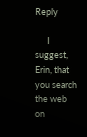Reply

      I suggest, Erin, that you search the web on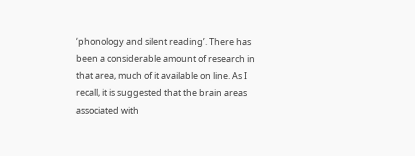‘phonology and silent reading’. There has been a considerable amount of research in that area, much of it available on line. As I recall, it is suggested that the brain areas associated with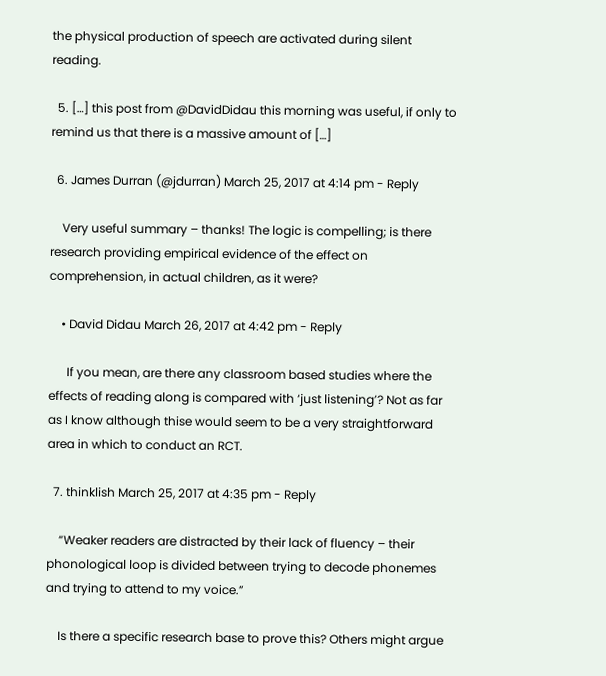the physical production of speech are activated during silent reading.

  5. […] this post from @DavidDidau this morning was useful, if only to remind us that there is a massive amount of […]

  6. James Durran (@jdurran) March 25, 2017 at 4:14 pm - Reply

    Very useful summary – thanks! The logic is compelling; is there research providing empirical evidence of the effect on comprehension, in actual children, as it were?

    • David Didau March 26, 2017 at 4:42 pm - Reply

      If you mean, are there any classroom based studies where the effects of reading along is compared with ‘just listening’? Not as far as I know although thise would seem to be a very straightforward area in which to conduct an RCT.

  7. thinklish March 25, 2017 at 4:35 pm - Reply

    “Weaker readers are distracted by their lack of fluency – their phonological loop is divided between trying to decode phonemes and trying to attend to my voice.”

    Is there a specific research base to prove this? Others might argue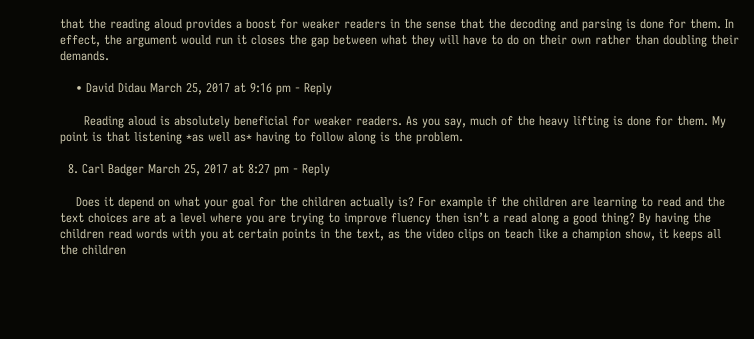that the reading aloud provides a boost for weaker readers in the sense that the decoding and parsing is done for them. In effect, the argument would run it closes the gap between what they will have to do on their own rather than doubling their demands.

    • David Didau March 25, 2017 at 9:16 pm - Reply

      Reading aloud is absolutely beneficial for weaker readers. As you say, much of the heavy lifting is done for them. My point is that listening *as well as* having to follow along is the problem.

  8. Carl Badger March 25, 2017 at 8:27 pm - Reply

    Does it depend on what your goal for the children actually is? For example if the children are learning to read and the text choices are at a level where you are trying to improve fluency then isn’t a read along a good thing? By having the children read words with you at certain points in the text, as the video clips on teach like a champion show, it keeps all the children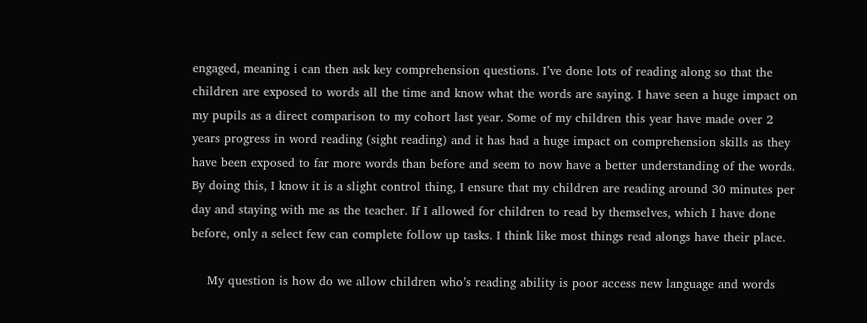engaged, meaning i can then ask key comprehension questions. I’ve done lots of reading along so that the children are exposed to words all the time and know what the words are saying. I have seen a huge impact on my pupils as a direct comparison to my cohort last year. Some of my children this year have made over 2 years progress in word reading (sight reading) and it has had a huge impact on comprehension skills as they have been exposed to far more words than before and seem to now have a better understanding of the words. By doing this, I know it is a slight control thing, I ensure that my children are reading around 30 minutes per day and staying with me as the teacher. If I allowed for children to read by themselves, which I have done before, only a select few can complete follow up tasks. I think like most things read alongs have their place.

    My question is how do we allow children who’s reading ability is poor access new language and words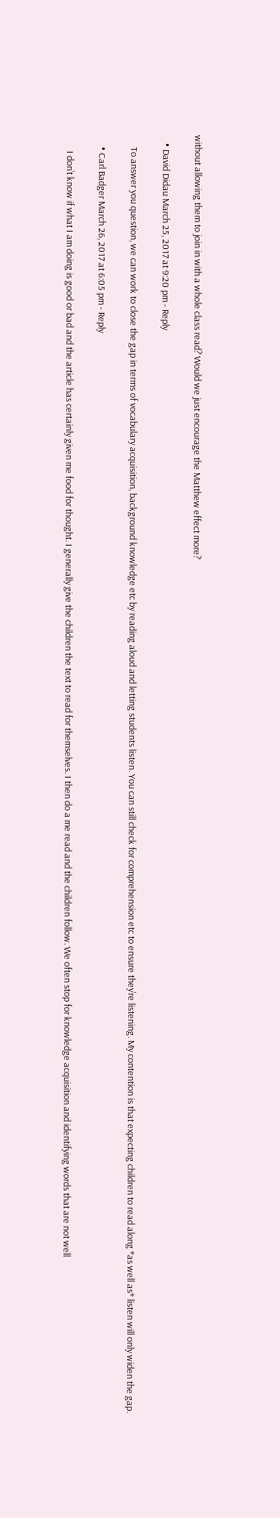without allowing them to join in with a whole class read? Would we just encourage the Matthew effect more?

    • David Didau March 25, 2017 at 9:20 pm - Reply

      To answer you question, we can work to close the gap in terms of vocabulary acquisition, background knowledge etc by reading aloud and letting students listen. You can still check for comprehension etc to ensure they’re listening. My contention is that expecting children to read along *as well as* listen will only widen the gap.

      • Carl Badger March 26, 2017 at 6:05 pm - Reply

        I don’t know if what I am doing is good or bad and the article has certainly given me food for thought. I generally give the children the text to read for themselves. I then do a me read and the children follow. We often stop for knowledge acquisition and identifying words that are not well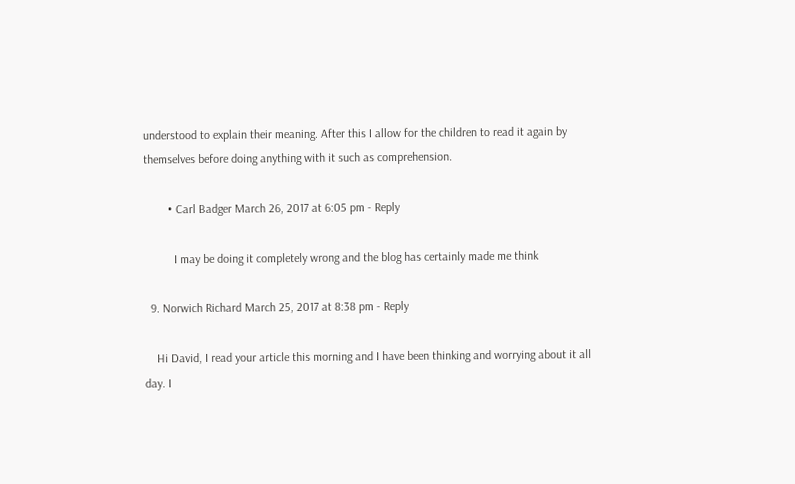understood to explain their meaning. After this I allow for the children to read it again by themselves before doing anything with it such as comprehension.

        • Carl Badger March 26, 2017 at 6:05 pm - Reply

          I may be doing it completely wrong and the blog has certainly made me think

  9. Norwich Richard March 25, 2017 at 8:38 pm - Reply

    Hi David, I read your article this morning and I have been thinking and worrying about it all day. I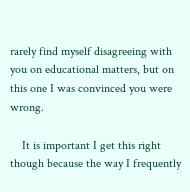rarely find myself disagreeing with you on educational matters, but on this one I was convinced you were wrong.

    It is important I get this right though because the way I frequently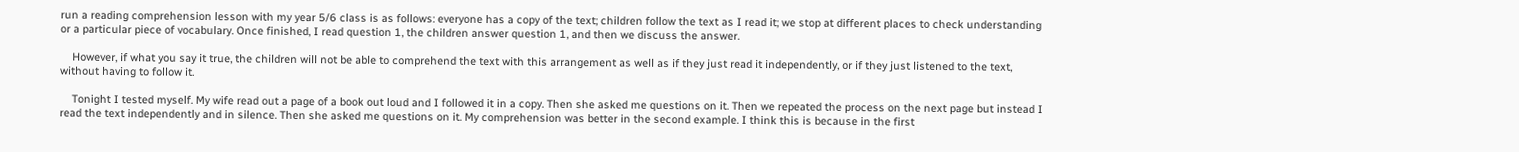run a reading comprehension lesson with my year 5/6 class is as follows: everyone has a copy of the text; children follow the text as I read it; we stop at different places to check understanding or a particular piece of vocabulary. Once finished, I read question 1, the children answer question 1, and then we discuss the answer.

    However, if what you say it true, the children will not be able to comprehend the text with this arrangement as well as if they just read it independently, or if they just listened to the text, without having to follow it.

    Tonight I tested myself. My wife read out a page of a book out loud and I followed it in a copy. Then she asked me questions on it. Then we repeated the process on the next page but instead I read the text independently and in silence. Then she asked me questions on it. My comprehension was better in the second example. I think this is because in the first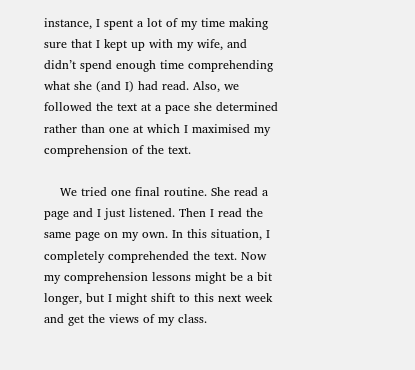instance, I spent a lot of my time making sure that I kept up with my wife, and didn’t spend enough time comprehending what she (and I) had read. Also, we followed the text at a pace she determined rather than one at which I maximised my comprehension of the text.

    We tried one final routine. She read a page and I just listened. Then I read the same page on my own. In this situation, I completely comprehended the text. Now my comprehension lessons might be a bit longer, but I might shift to this next week and get the views of my class.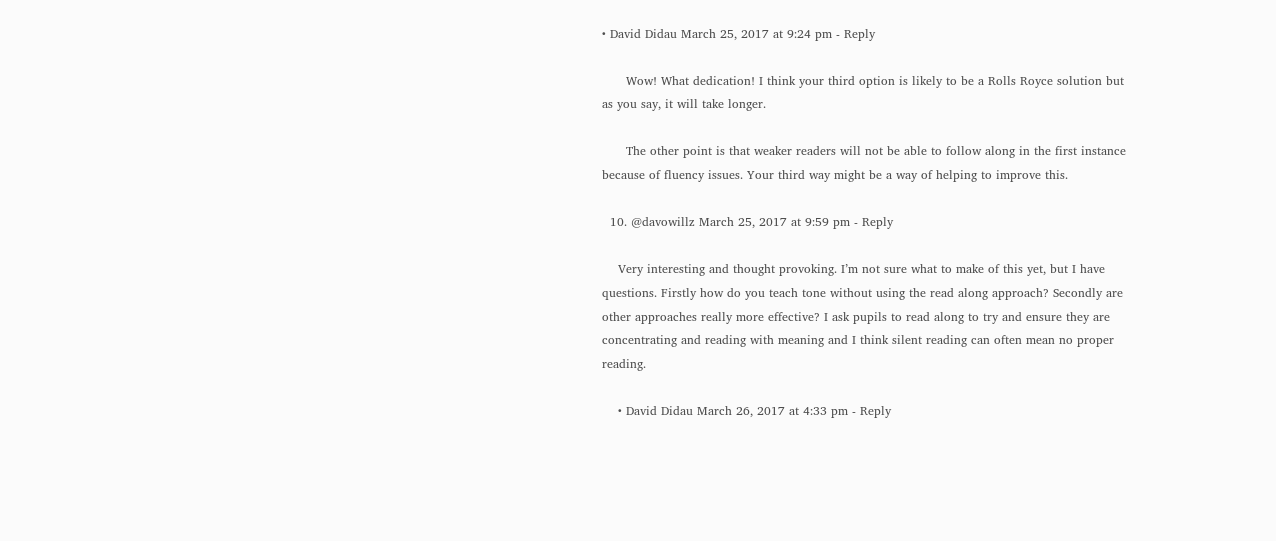• David Didau March 25, 2017 at 9:24 pm - Reply

      Wow! What dedication! I think your third option is likely to be a Rolls Royce solution but as you say, it will take longer.

      The other point is that weaker readers will not be able to follow along in the first instance because of fluency issues. Your third way might be a way of helping to improve this.

  10. @davowillz March 25, 2017 at 9:59 pm - Reply

    Very interesting and thought provoking. I’m not sure what to make of this yet, but I have questions. Firstly how do you teach tone without using the read along approach? Secondly are other approaches really more effective? I ask pupils to read along to try and ensure they are concentrating and reading with meaning and I think silent reading can often mean no proper reading.

    • David Didau March 26, 2017 at 4:33 pm - Reply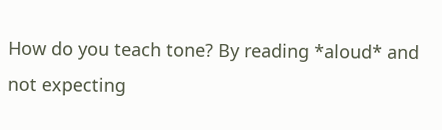How do you teach tone? By reading *aloud* and not expecting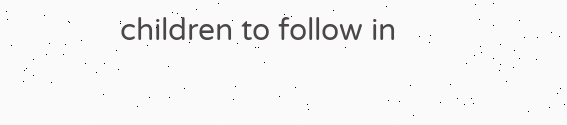children to follow in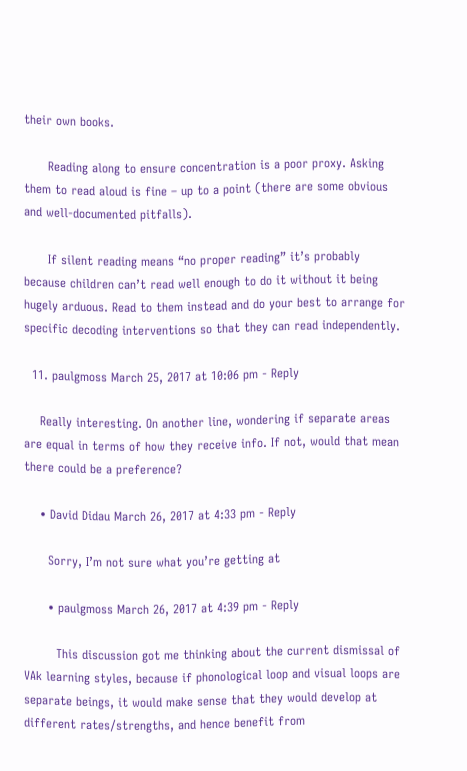their own books.

      Reading along to ensure concentration is a poor proxy. Asking them to read aloud is fine – up to a point (there are some obvious and well-documented pitfalls).

      If silent reading means “no proper reading” it’s probably because children can’t read well enough to do it without it being hugely arduous. Read to them instead and do your best to arrange for specific decoding interventions so that they can read independently.

  11. paulgmoss March 25, 2017 at 10:06 pm - Reply

    Really interesting. On another line, wondering if separate areas are equal in terms of how they receive info. If not, would that mean there could be a preference?

    • David Didau March 26, 2017 at 4:33 pm - Reply

      Sorry, I’m not sure what you’re getting at

      • paulgmoss March 26, 2017 at 4:39 pm - Reply

        This discussion got me thinking about the current dismissal of VAk learning styles, because if phonological loop and visual loops are separate beings, it would make sense that they would develop at different rates/strengths, and hence benefit from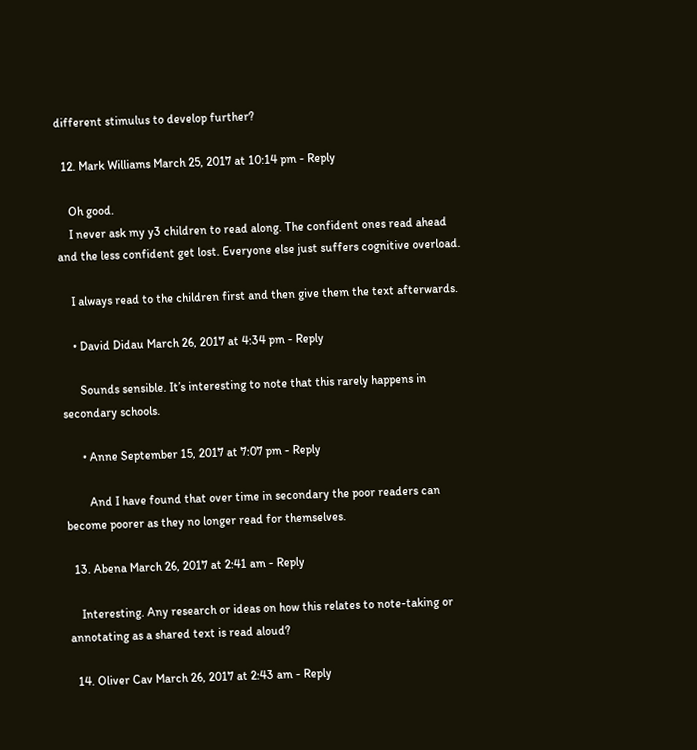different stimulus to develop further?

  12. Mark Williams March 25, 2017 at 10:14 pm - Reply

    Oh good.
    I never ask my y3 children to read along. The confident ones read ahead and the less confident get lost. Everyone else just suffers cognitive overload.

    I always read to the children first and then give them the text afterwards.

    • David Didau March 26, 2017 at 4:34 pm - Reply

      Sounds sensible. It’s interesting to note that this rarely happens in secondary schools.

      • Anne September 15, 2017 at 7:07 pm - Reply

        And I have found that over time in secondary the poor readers can become poorer as they no longer read for themselves.

  13. Abena March 26, 2017 at 2:41 am - Reply

    Interesting. Any research or ideas on how this relates to note-taking or annotating as a shared text is read aloud?

  14. Oliver Cav March 26, 2017 at 2:43 am - Reply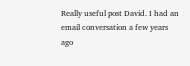Really useful post David. I had an email conversation a few years ago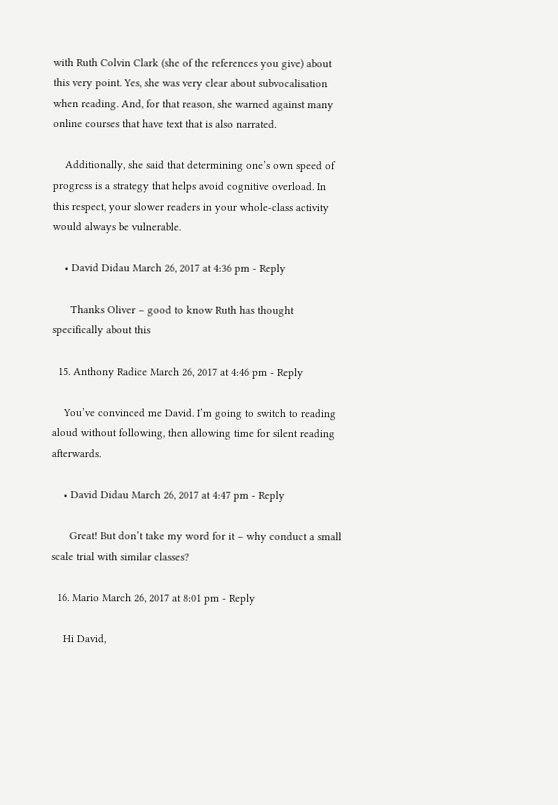with Ruth Colvin Clark (she of the references you give) about this very point. Yes, she was very clear about subvocalisation when reading. And, for that reason, she warned against many online courses that have text that is also narrated.

    Additionally, she said that determining one’s own speed of progress is a strategy that helps avoid cognitive overload. In this respect, your slower readers in your whole-class activity would always be vulnerable.

    • David Didau March 26, 2017 at 4:36 pm - Reply

      Thanks Oliver – good to know Ruth has thought specifically about this

  15. Anthony Radice March 26, 2017 at 4:46 pm - Reply

    You’ve convinced me David. I’m going to switch to reading aloud without following, then allowing time for silent reading afterwards.

    • David Didau March 26, 2017 at 4:47 pm - Reply

      Great! But don’t take my word for it – why conduct a small scale trial with similar classes?

  16. Mario March 26, 2017 at 8:01 pm - Reply

    Hi David,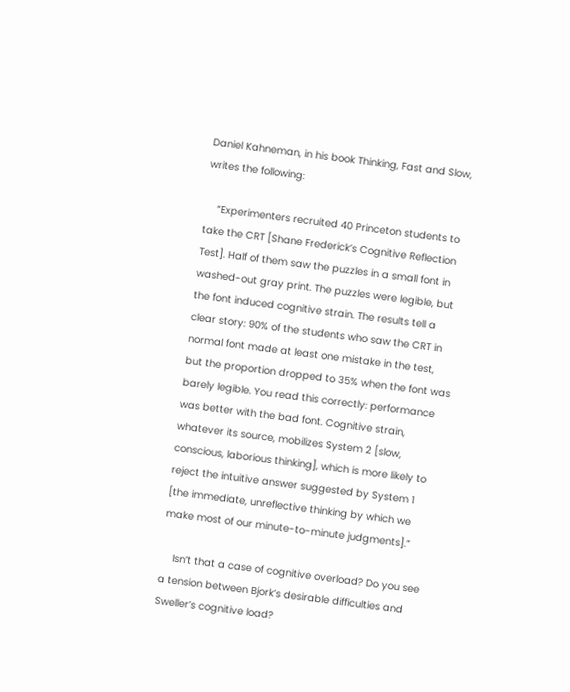Daniel Kahneman, in his book Thinking, Fast and Slow, writes the following:

    “Experimenters recruited 40 Princeton students to take the CRT [Shane Frederick’s Cognitive Reflection Test]. Half of them saw the puzzles in a small font in washed-out gray print. The puzzles were legible, but the font induced cognitive strain. The results tell a clear story: 90% of the students who saw the CRT in normal font made at least one mistake in the test, but the proportion dropped to 35% when the font was barely legible. You read this correctly: performance was better with the bad font. Cognitive strain, whatever its source, mobilizes System 2 [slow, conscious, laborious thinking], which is more likely to reject the intuitive answer suggested by System 1 [the immediate, unreflective thinking by which we make most of our minute-to-minute judgments].”

    Isn’t that a case of cognitive overload? Do you see a tension between Bjork’s desirable difficulties and Sweller’s cognitive load?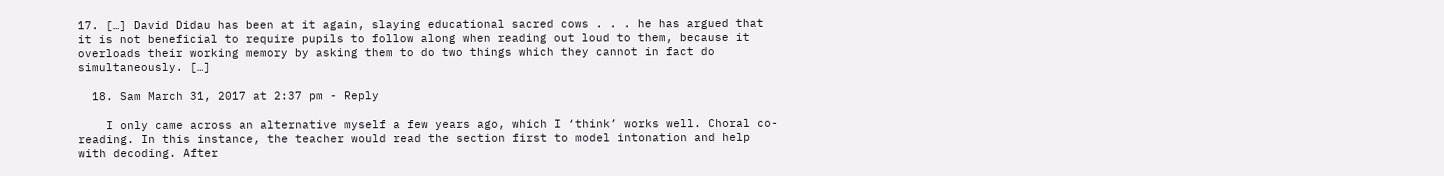17. […] David Didau has been at it again, slaying educational sacred cows . . . he has argued that it is not beneficial to require pupils to follow along when reading out loud to them, because it overloads their working memory by asking them to do two things which they cannot in fact do simultaneously. […]

  18. Sam March 31, 2017 at 2:37 pm - Reply

    I only came across an alternative myself a few years ago, which I ‘think’ works well. Choral co-reading. In this instance, the teacher would read the section first to model intonation and help with decoding. After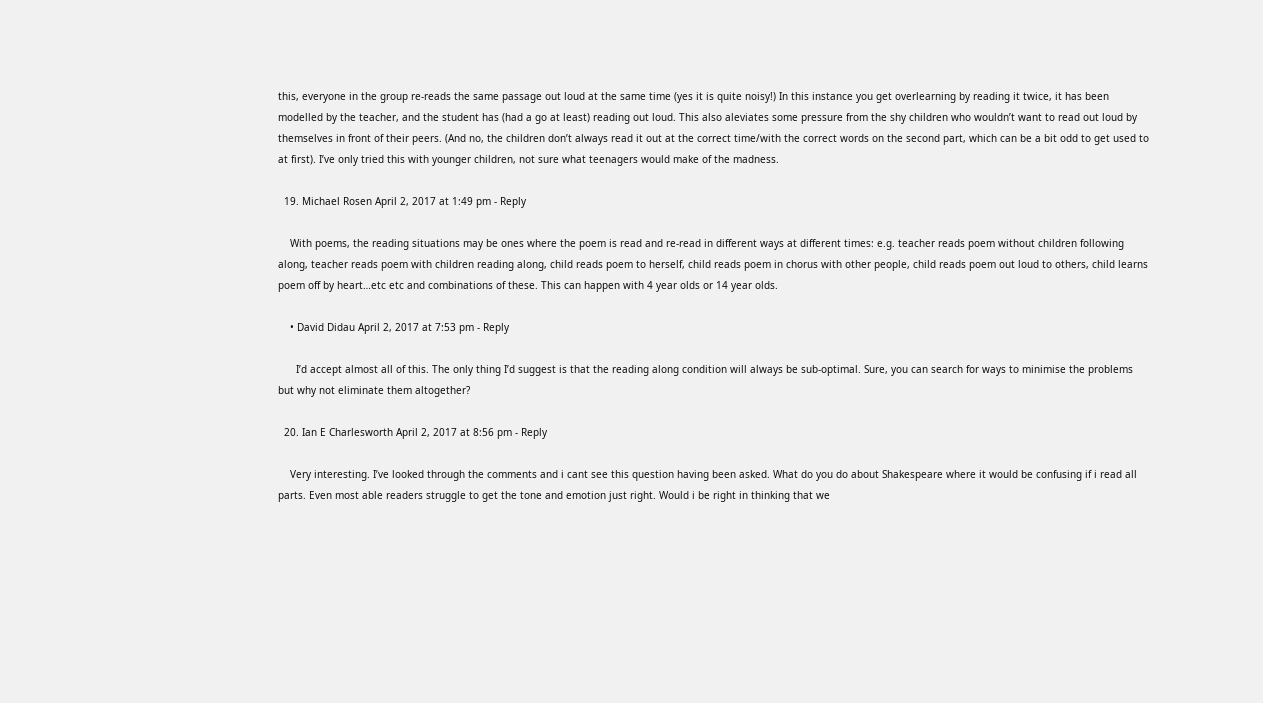this, everyone in the group re-reads the same passage out loud at the same time (yes it is quite noisy!) In this instance you get overlearning by reading it twice, it has been modelled by the teacher, and the student has (had a go at least) reading out loud. This also aleviates some pressure from the shy children who wouldn’t want to read out loud by themselves in front of their peers. (And no, the children don’t always read it out at the correct time/with the correct words on the second part, which can be a bit odd to get used to at first). I’ve only tried this with younger children, not sure what teenagers would make of the madness.

  19. Michael Rosen April 2, 2017 at 1:49 pm - Reply

    With poems, the reading situations may be ones where the poem is read and re-read in different ways at different times: e.g. teacher reads poem without children following along, teacher reads poem with children reading along, child reads poem to herself, child reads poem in chorus with other people, child reads poem out loud to others, child learns poem off by heart…etc etc and combinations of these. This can happen with 4 year olds or 14 year olds.

    • David Didau April 2, 2017 at 7:53 pm - Reply

      I’d accept almost all of this. The only thing I’d suggest is that the reading along condition will always be sub-optimal. Sure, you can search for ways to minimise the problems but why not eliminate them altogether?

  20. Ian E Charlesworth April 2, 2017 at 8:56 pm - Reply

    Very interesting. I’ve looked through the comments and i cant see this question having been asked. What do you do about Shakespeare where it would be confusing if i read all parts. Even most able readers struggle to get the tone and emotion just right. Would i be right in thinking that we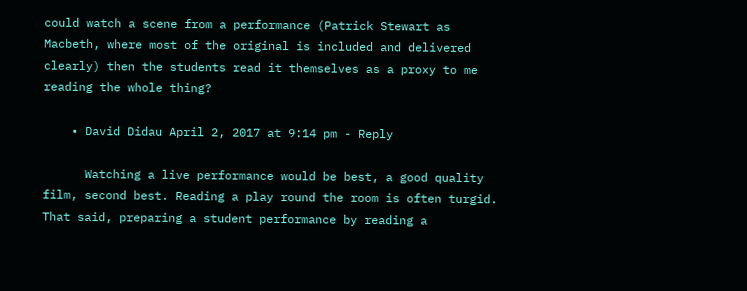could watch a scene from a performance (Patrick Stewart as Macbeth, where most of the original is included and delivered clearly) then the students read it themselves as a proxy to me reading the whole thing?

    • David Didau April 2, 2017 at 9:14 pm - Reply

      Watching a live performance would be best, a good quality film, second best. Reading a play round the room is often turgid. That said, preparing a student performance by reading a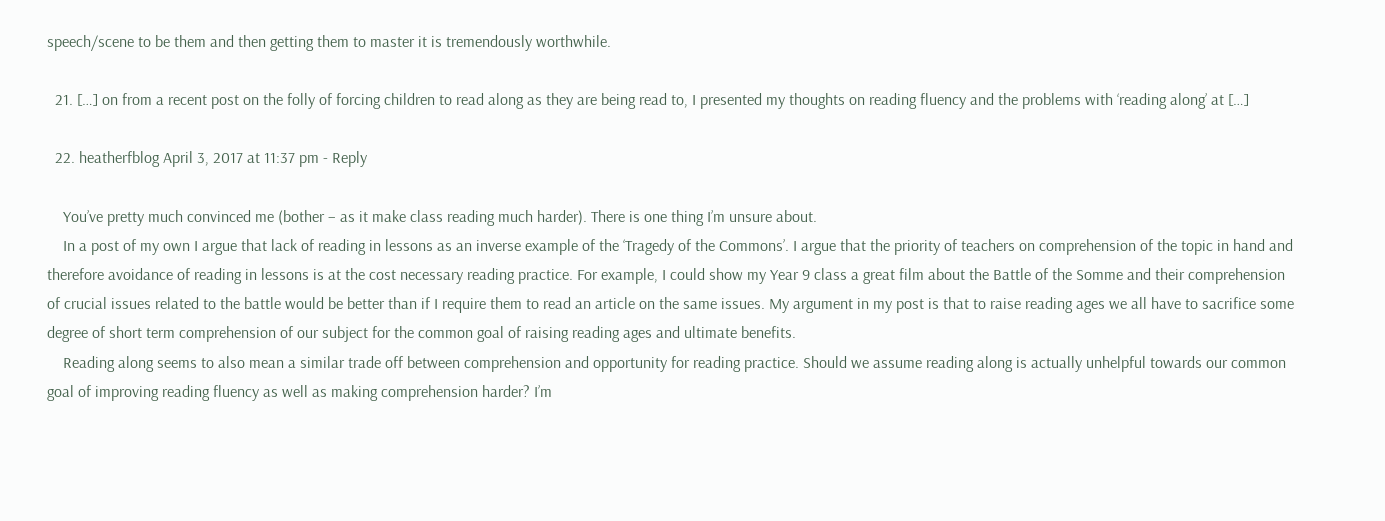speech/scene to be them and then getting them to master it is tremendously worthwhile.

  21. […] on from a recent post on the folly of forcing children to read along as they are being read to, I presented my thoughts on reading fluency and the problems with ‘reading along’ at […]

  22. heatherfblog April 3, 2017 at 11:37 pm - Reply

    You’ve pretty much convinced me (bother – as it make class reading much harder). There is one thing I’m unsure about.
    In a post of my own I argue that lack of reading in lessons as an inverse example of the ‘Tragedy of the Commons’. I argue that the priority of teachers on comprehension of the topic in hand and therefore avoidance of reading in lessons is at the cost necessary reading practice. For example, I could show my Year 9 class a great film about the Battle of the Somme and their comprehension of crucial issues related to the battle would be better than if I require them to read an article on the same issues. My argument in my post is that to raise reading ages we all have to sacrifice some degree of short term comprehension of our subject for the common goal of raising reading ages and ultimate benefits.
    Reading along seems to also mean a similar trade off between comprehension and opportunity for reading practice. Should we assume reading along is actually unhelpful towards our common goal of improving reading fluency as well as making comprehension harder? I’m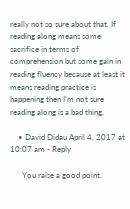really not so sure about that. If reading along means some sacrifice in terms of comprehension but some gain in reading fluency because at least it means reading practice is happening then I’m not sure reading along is a bad thing.

    • David Didau April 4, 2017 at 10:07 am - Reply

      You raise a good point.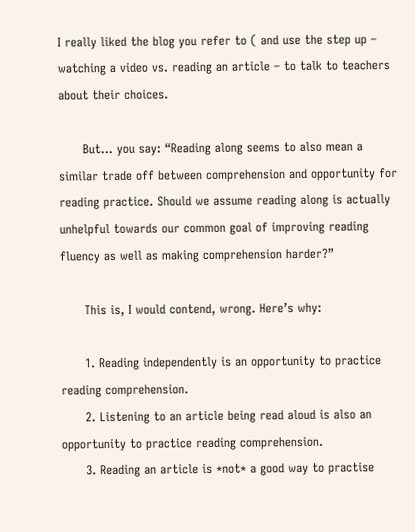I really liked the blog you refer to ( and use the step up – watching a video vs. reading an article – to talk to teachers about their choices.

      But… you say: “Reading along seems to also mean a similar trade off between comprehension and opportunity for reading practice. Should we assume reading along is actually unhelpful towards our common goal of improving reading fluency as well as making comprehension harder?”

      This is, I would contend, wrong. Here’s why:

      1. Reading independently is an opportunity to practice reading comprehension.
      2. Listening to an article being read aloud is also an opportunity to practice reading comprehension.
      3. Reading an article is *not* a good way to practise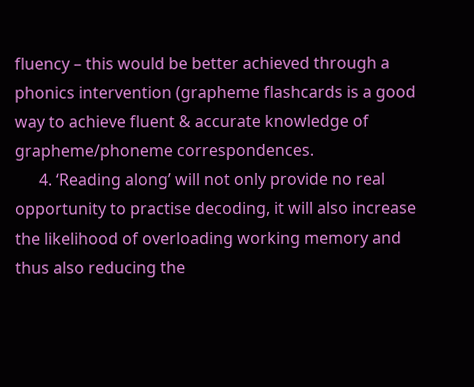fluency – this would be better achieved through a phonics intervention (grapheme flashcards is a good way to achieve fluent & accurate knowledge of grapheme/phoneme correspondences.
      4. ‘Reading along’ will not only provide no real opportunity to practise decoding, it will also increase the likelihood of overloading working memory and thus also reducing the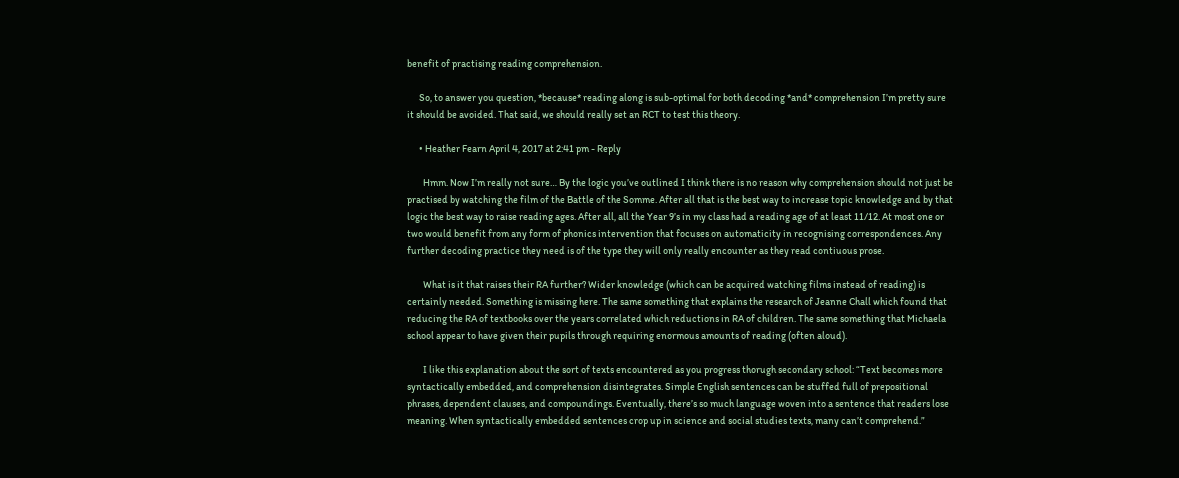benefit of practising reading comprehension.

      So, to answer you question, *because* reading along is sub-optimal for both decoding *and* comprehension I’m pretty sure it should be avoided. That said, we should really set an RCT to test this theory.

      • Heather Fearn April 4, 2017 at 2:41 pm - Reply

        Hmm. Now I’m really not sure… By the logic you’ve outlined I think there is no reason why comprehension should not just be practised by watching the film of the Battle of the Somme. After all that is the best way to increase topic knowledge and by that logic the best way to raise reading ages. After all, all the Year 9’s in my class had a reading age of at least 11/12. At most one or two would benefit from any form of phonics intervention that focuses on automaticity in recognising correspondences. Any further decoding practice they need is of the type they will only really encounter as they read contiuous prose.

        What is it that raises their RA further? Wider knowledge (which can be acquired watching films instead of reading) is certainly needed. Something is missing here. The same something that explains the research of Jeanne Chall which found that reducing the RA of textbooks over the years correlated which reductions in RA of children. The same something that Michaela school appear to have given their pupils through requiring enormous amounts of reading (often aloud).

        I like this explanation about the sort of texts encountered as you progress thorugh secondary school: “Text becomes more syntactically embedded, and comprehension disintegrates. Simple English sentences can be stuffed full of prepositional phrases, dependent clauses, and compoundings. Eventually, there’s so much language woven into a sentence that readers lose meaning. When syntactically embedded sentences crop up in science and social studies texts, many can’t comprehend.”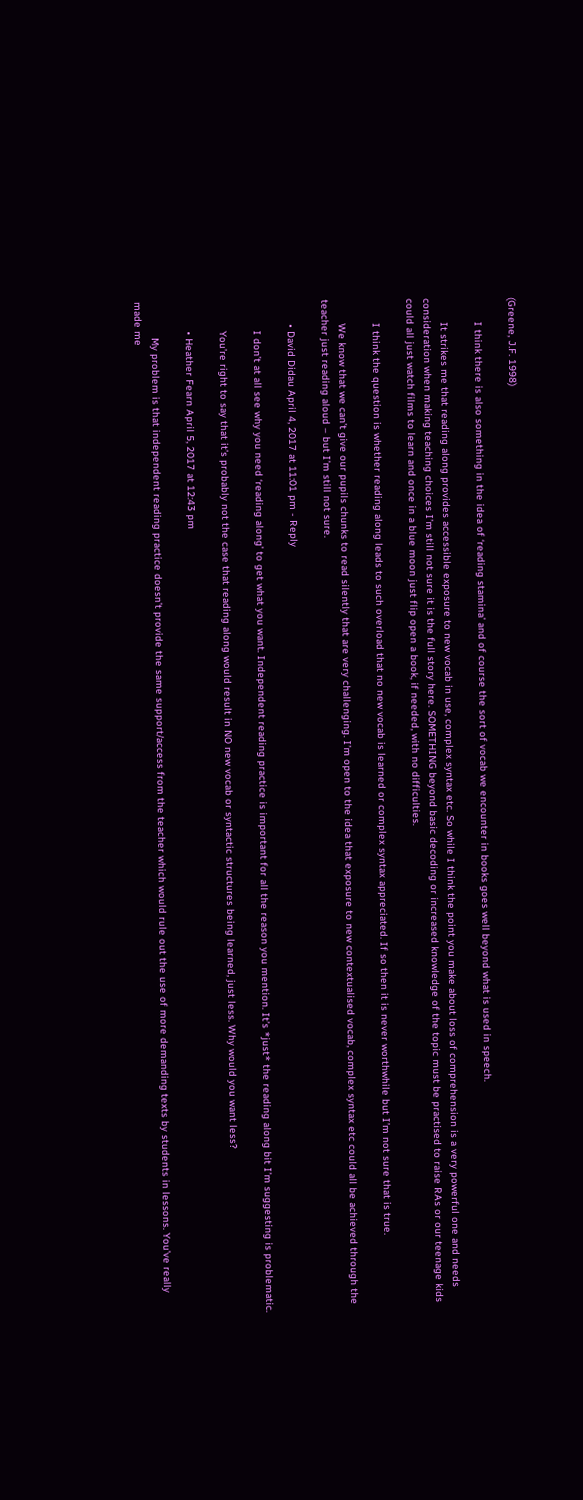(Greene, J.F. 1998)

        I think there is also something in the idea of ‘reading stamina’ and of course the sort of vocab we encounter in books goes well beyond what is used in speech.

        It strikes me that reading along provides accessible exposure to new vocab in use, complex syntax etc. So while I think the point you make about loss of comprehension is a very powerful one and needs consideration when making teaching choices I’m still not sure it is the full story here. SOMETHING beyond basic decoding or increased knowledge of the topic must be practised to raise RAs or our teenage kids could all just watch films to learn and once in a blue moon just flip open a book, if needed, with no difficulties.

        I think the question is whether reading along leads to such overload that no new vocab is learned or complex syntax appreciated. If so then it is never worthwhile but I’m not sure that is true.

        We know that we can’t give our pupils chunks to read silently that are very challenging. I’m open to the idea that exposure to new contextualised vocab, complex syntax etc could all be achieved through the teacher just reading aloud – but I’m still not sure.

        • David Didau April 4, 2017 at 11:01 pm - Reply

          I don’t at all see why you need ‘reading along’ to get what you want. Independent reading practice is important for all the reason you mention. It’s *just* the reading along bit I’m suggesting is problematic.

          You’re right to say that it’s probably not the case that reading along would result in NO new vocab or syntactic structures being learned, just less. Why would you want less?

          • Heather Fearn April 5, 2017 at 12:43 pm

            My problem is that independent reading practice doesn’t provide the same support/access from the teacher which would rule out the use of more demanding texts by students in lessons. You’ve really made me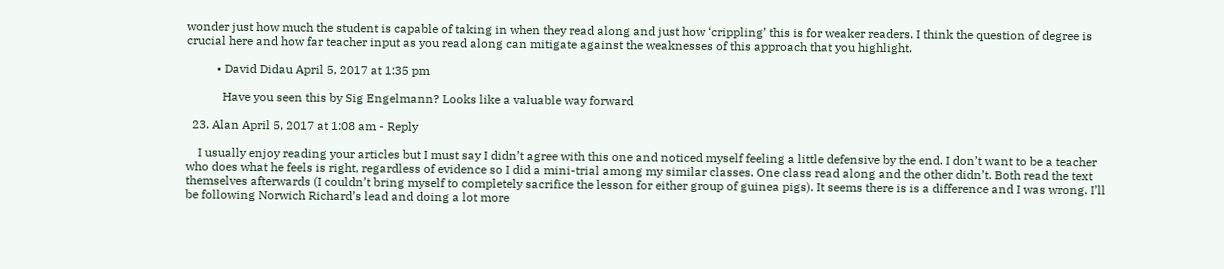wonder just how much the student is capable of taking in when they read along and just how ‘crippling’ this is for weaker readers. I think the question of degree is crucial here and how far teacher input as you read along can mitigate against the weaknesses of this approach that you highlight.

          • David Didau April 5, 2017 at 1:35 pm

            Have you seen this by Sig Engelmann? Looks like a valuable way forward

  23. Alan April 5, 2017 at 1:08 am - Reply

    I usually enjoy reading your articles but I must say I didn’t agree with this one and noticed myself feeling a little defensive by the end. I don’t want to be a teacher who does what he feels is right, regardless of evidence so I did a mini-trial among my similar classes. One class read along and the other didn’t. Both read the text themselves afterwards (I couldn’t bring myself to completely sacrifice the lesson for either group of guinea pigs). It seems there is is a difference and I was wrong. I’ll be following Norwich Richard’s lead and doing a lot more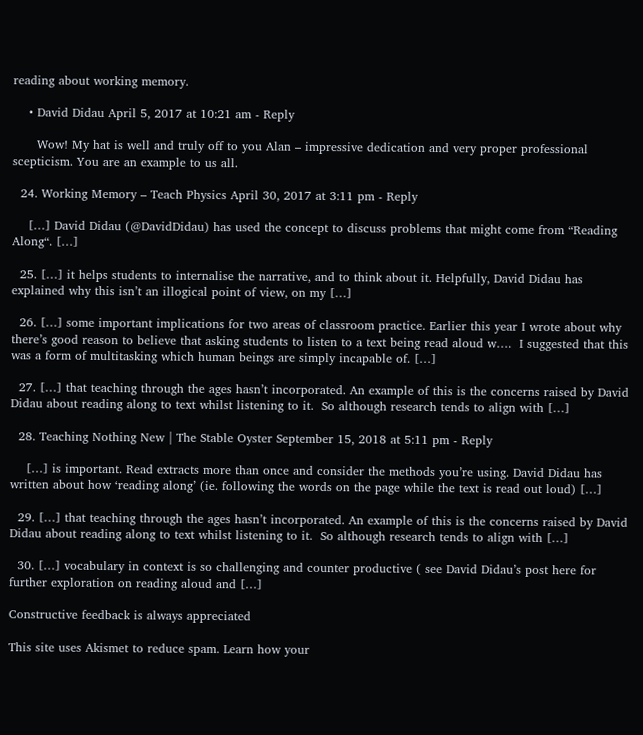reading about working memory.

    • David Didau April 5, 2017 at 10:21 am - Reply

      Wow! My hat is well and truly off to you Alan – impressive dedication and very proper professional scepticism. You are an example to us all.

  24. Working Memory – Teach Physics April 30, 2017 at 3:11 pm - Reply

    […] David Didau (@DavidDidau) has used the concept to discuss problems that might come from “Reading Along“. […]

  25. […] it helps students to internalise the narrative, and to think about it. Helpfully, David Didau has explained why this isn’t an illogical point of view, on my […]

  26. […] some important implications for two areas of classroom practice. Earlier this year I wrote about why there’s good reason to believe that asking students to listen to a text being read aloud w….  I suggested that this was a form of multitasking which human beings are simply incapable of. […]

  27. […] that teaching through the ages hasn’t incorporated. An example of this is the concerns raised by David Didau about reading along to text whilst listening to it.  So although research tends to align with […]

  28. Teaching Nothing New | The Stable Oyster September 15, 2018 at 5:11 pm - Reply

    […] is important. Read extracts more than once and consider the methods you’re using. David Didau has written about how ‘reading along’ (ie. following the words on the page while the text is read out loud) […]

  29. […] that teaching through the ages hasn’t incorporated. An example of this is the concerns raised by David Didau about reading along to text whilst listening to it.  So although research tends to align with […]

  30. […] vocabulary in context is so challenging and counter productive ( see David Didau’s post here for further exploration on reading aloud and […]

Constructive feedback is always appreciated

This site uses Akismet to reduce spam. Learn how your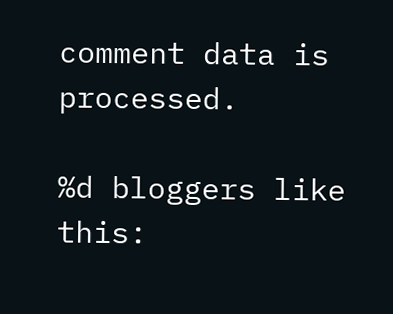comment data is processed.

%d bloggers like this: